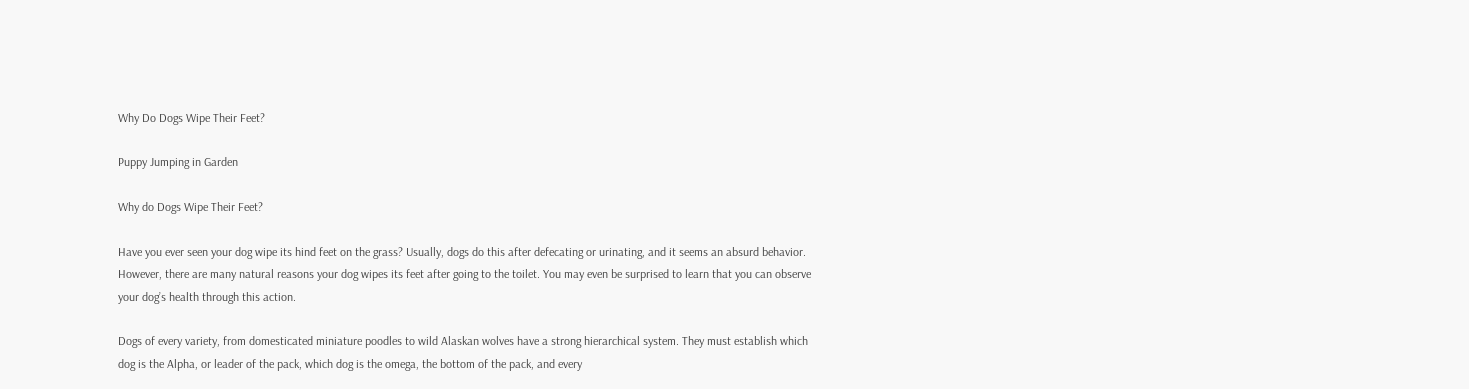Why Do Dogs Wipe Their Feet?

Puppy Jumping in Garden

Why do Dogs Wipe Their Feet?

Have you ever seen your dog wipe its hind feet on the grass? Usually, dogs do this after defecating or urinating, and it seems an absurd behavior. However, there are many natural reasons your dog wipes its feet after going to the toilet. You may even be surprised to learn that you can observe your dog’s health through this action.

Dogs of every variety, from domesticated miniature poodles to wild Alaskan wolves have a strong hierarchical system. They must establish which dog is the Alpha, or leader of the pack, which dog is the omega, the bottom of the pack, and every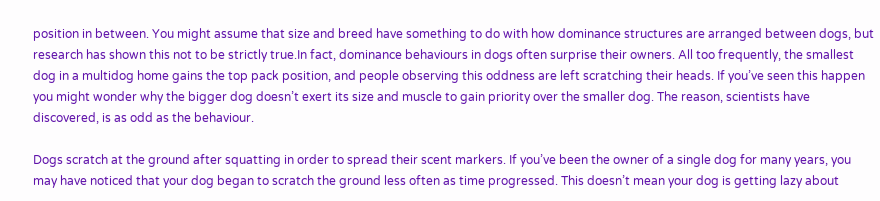position in between. You might assume that size and breed have something to do with how dominance structures are arranged between dogs, but research has shown this not to be strictly true.In fact, dominance behaviours in dogs often surprise their owners. All too frequently, the smallest dog in a multidog home gains the top pack position, and people observing this oddness are left scratching their heads. If you’ve seen this happen you might wonder why the bigger dog doesn’t exert its size and muscle to gain priority over the smaller dog. The reason, scientists have discovered, is as odd as the behaviour.

Dogs scratch at the ground after squatting in order to spread their scent markers. If you’ve been the owner of a single dog for many years, you may have noticed that your dog began to scratch the ground less often as time progressed. This doesn’t mean your dog is getting lazy about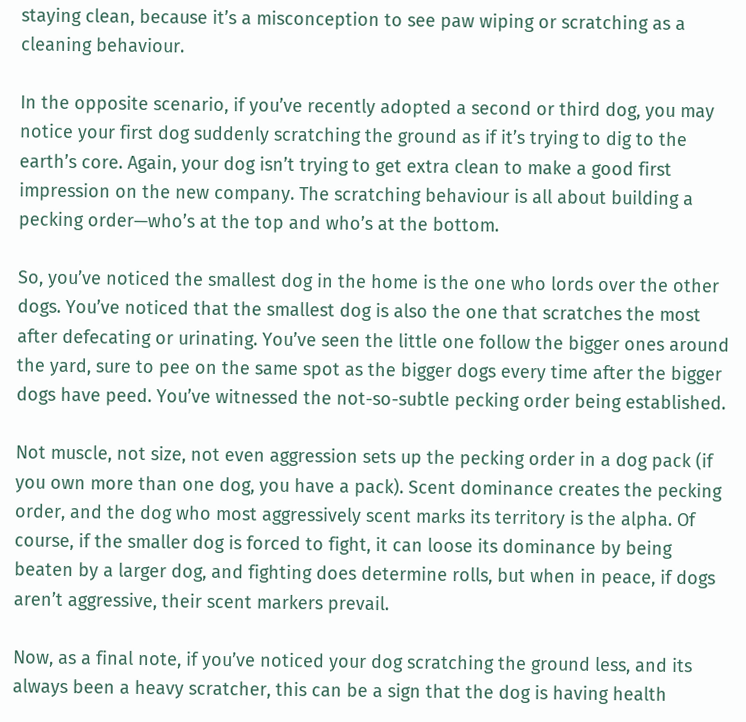staying clean, because it’s a misconception to see paw wiping or scratching as a cleaning behaviour.

In the opposite scenario, if you’ve recently adopted a second or third dog, you may notice your first dog suddenly scratching the ground as if it’s trying to dig to the earth’s core. Again, your dog isn’t trying to get extra clean to make a good first impression on the new company. The scratching behaviour is all about building a pecking order—who’s at the top and who’s at the bottom.

So, you’ve noticed the smallest dog in the home is the one who lords over the other dogs. You’ve noticed that the smallest dog is also the one that scratches the most after defecating or urinating. You’ve seen the little one follow the bigger ones around the yard, sure to pee on the same spot as the bigger dogs every time after the bigger dogs have peed. You’ve witnessed the not-so-subtle pecking order being established.

Not muscle, not size, not even aggression sets up the pecking order in a dog pack (if you own more than one dog, you have a pack). Scent dominance creates the pecking order, and the dog who most aggressively scent marks its territory is the alpha. Of course, if the smaller dog is forced to fight, it can loose its dominance by being beaten by a larger dog, and fighting does determine rolls, but when in peace, if dogs aren’t aggressive, their scent markers prevail.

Now, as a final note, if you’ve noticed your dog scratching the ground less, and its always been a heavy scratcher, this can be a sign that the dog is having health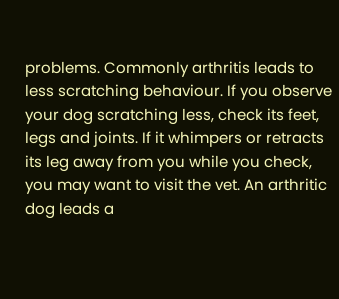problems. Commonly arthritis leads to less scratching behaviour. If you observe your dog scratching less, check its feet, legs and joints. If it whimpers or retracts its leg away from you while you check, you may want to visit the vet. An arthritic dog leads a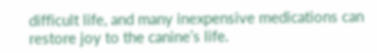difficult life, and many inexpensive medications can restore joy to the canine’s life.